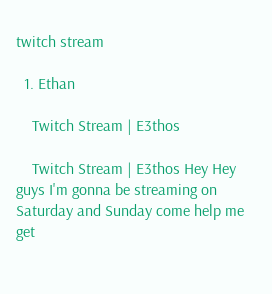twitch stream

  1. Ethan

    Twitch Stream | E3thos

    Twitch Stream | E3thos Hey Hey guys I'm gonna be streaming on Saturday and Sunday come help me get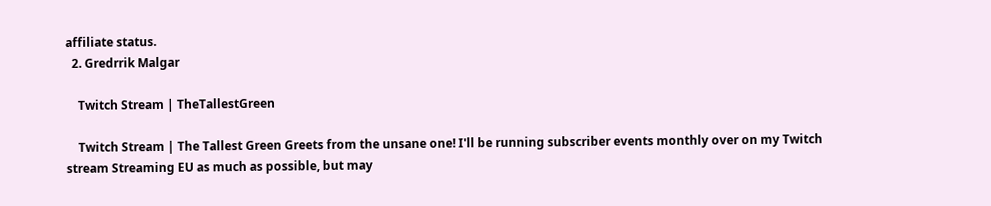affiliate status.
  2. Gredrrik Malgar

    Twitch Stream | TheTallestGreen

    Twitch Stream | The Tallest Green Greets from the unsane one! I'll be running subscriber events monthly over on my Twitch stream Streaming EU as much as possible, but may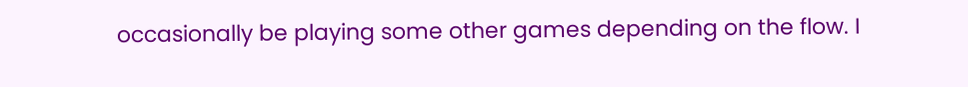occasionally be playing some other games depending on the flow. I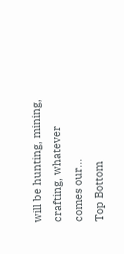will be hunting, mining, crafting, whatever comes our...
Top Bottom